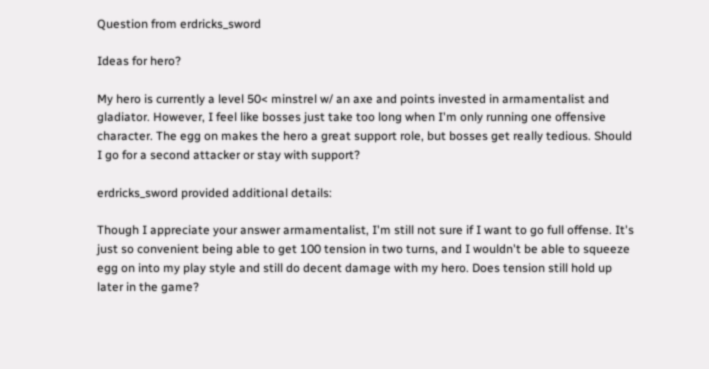Question from erdricks_sword

Ideas for hero?

My hero is currently a level 50< minstrel w/ an axe and points invested in armamentalist and gladiator. However, I feel like bosses just take too long when I'm only running one offensive character. The egg on makes the hero a great support role, but bosses get really tedious. Should I go for a second attacker or stay with support?

erdricks_sword provided additional details:

Though I appreciate your answer armamentalist, I'm still not sure if I want to go full offense. It's just so convenient being able to get 100 tension in two turns, and I wouldn't be able to squeeze egg on into my play style and still do decent damage with my hero. Does tension still hold up later in the game?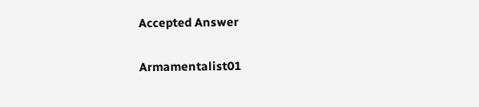Accepted Answer

Armamentalist01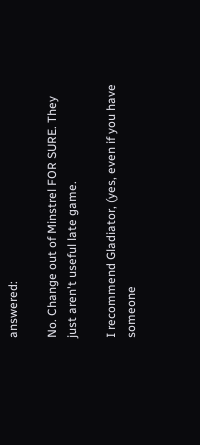answered:

No. Change out of Minstrel FOR SURE. They just aren't useful late game.

I recommend Gladiator, (yes, even if you have someone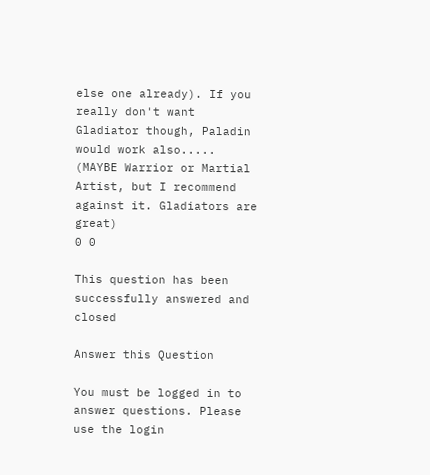else one already). If you really don't want Gladiator though, Paladin would work also..... (MAYBE Warrior or Martial Artist, but I recommend against it. Gladiators are great)
0 0

This question has been successfully answered and closed

Answer this Question

You must be logged in to answer questions. Please use the login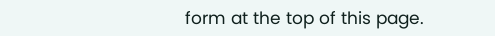form at the top of this page.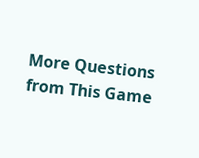More Questions from This Game